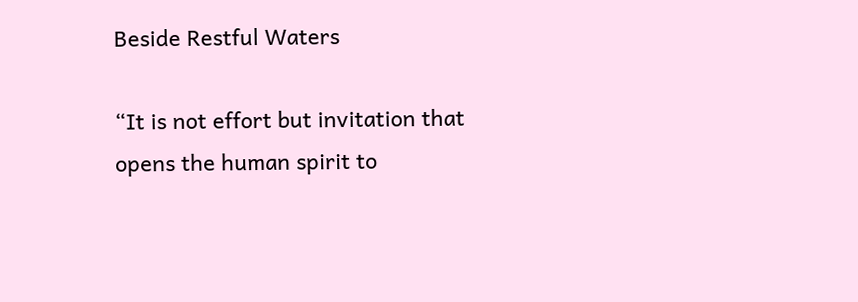Beside Restful Waters

“It is not effort but invitation that opens the human spirit to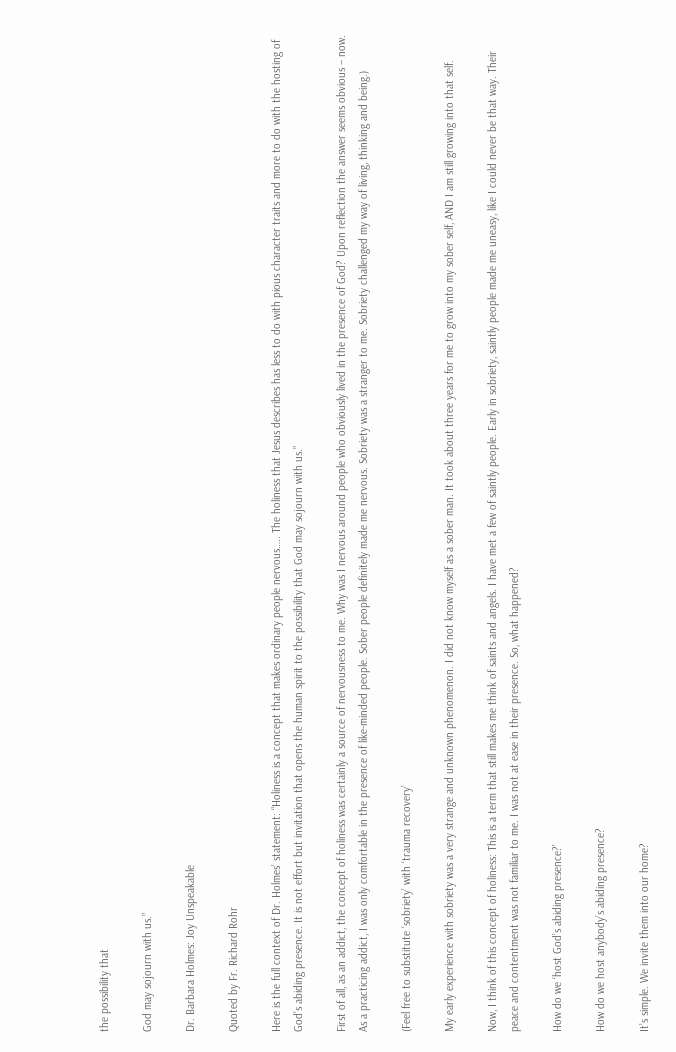the possibility that

God may sojourn with us.”

Dr. Barbara Holmes: Joy Unspeakable

Quoted by Fr. Richard Rohr

Here is the full context of Dr. Holmes’ statement: “Holiness is a concept that makes ordinary people nervous….. The holiness that Jesus describes has less to do with pious character traits and more to do with the hosting of God’s abiding presence. It is not effort but invitation that opens the human spirit to the possibility that God may sojourn with us.”

First of all, as an addict, the concept of holiness was certainly a source of nervousness to me. Why was I nervous around people who obviously lived in the presence of God? Upon reflection the answer seems obvious – now. As a practicing addict, I was only comfortable in the presence of like-minded people. Sober people definitely made me nervous. Sobriety was a stranger to me. Sobriety challenged my way of living, thinking and being.)

(Feel free to substitute ‘sobriety’ with ‘trauma recovery’

My early experience with sobriety was a very strange and unknown phenomenon. I did not know myself as a sober man. It took about three years for me to grow into my sober self, AND I am still growing into that self.

Now, I think of this concept of holiness: This is a term that still makes me think of saints and angels. I have met a few of saintly people. Early in sobriety, saintly people made me uneasy, like I could never be that way. Their peace and contentment was not familiar to me. I was not at ease in their presence. So, what happened?

How do we ‘host God’s abiding presence?’

How do we host anybody’s abiding presence?

It’s simple. We invite them into our home?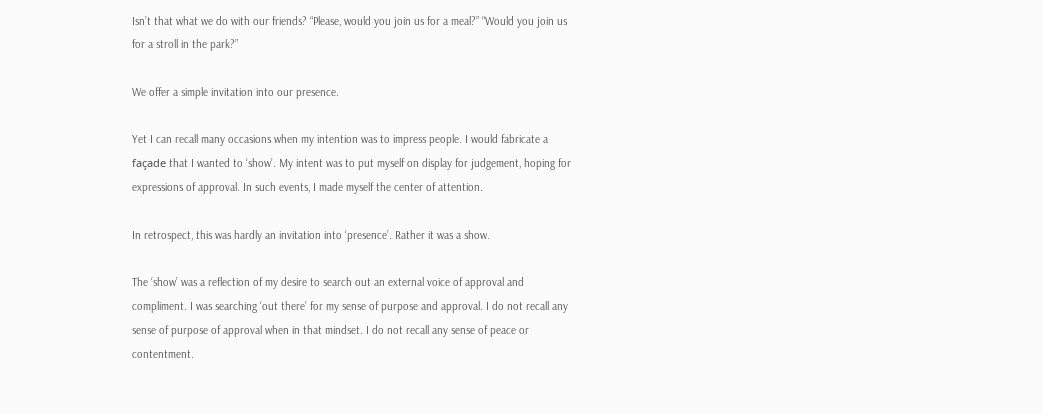Isn’t that what we do with our friends? “Please, would you join us for a meal?” “Would you join us for a stroll in the park?”

We offer a simple invitation into our presence.

Yet I can recall many occasions when my intention was to impress people. I would fabricate a façade that I wanted to ‘show’. My intent was to put myself on display for judgement, hoping for expressions of approval. In such events, I made myself the center of attention.

In retrospect, this was hardly an invitation into ‘presence’. Rather it was a show.

The ‘show’ was a reflection of my desire to search out an external voice of approval and compliment. I was searching ‘out there’ for my sense of purpose and approval. I do not recall any sense of purpose of approval when in that mindset. I do not recall any sense of peace or contentment.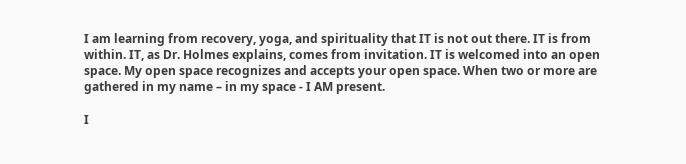I am learning from recovery, yoga, and spirituality that IT is not out there. IT is from within. IT, as Dr. Holmes explains, comes from invitation. IT is welcomed into an open space. My open space recognizes and accepts your open space. When two or more are gathered in my name – in my space - I AM present.

I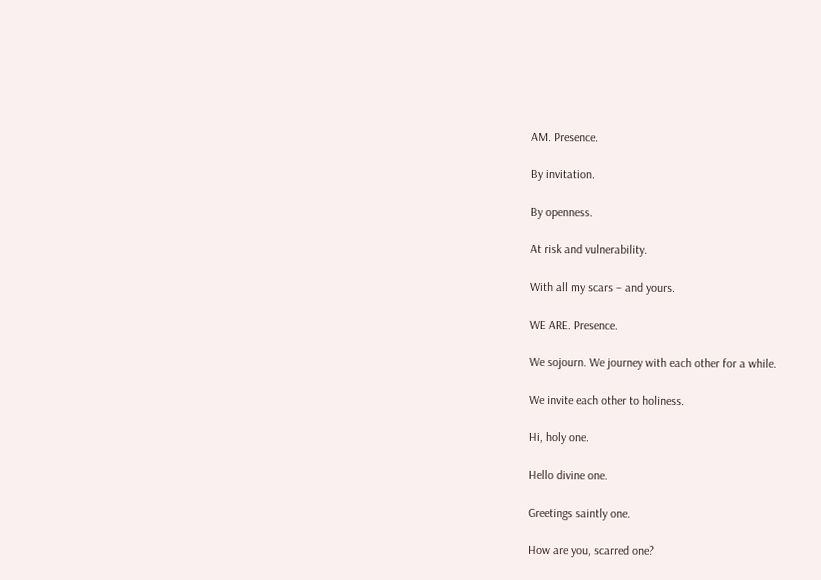AM. Presence.

By invitation.

By openness.

At risk and vulnerability.

With all my scars – and yours.

WE ARE. Presence.

We sojourn. We journey with each other for a while.

We invite each other to holiness.

Hi, holy one.

Hello divine one.

Greetings saintly one.

How are you, scarred one?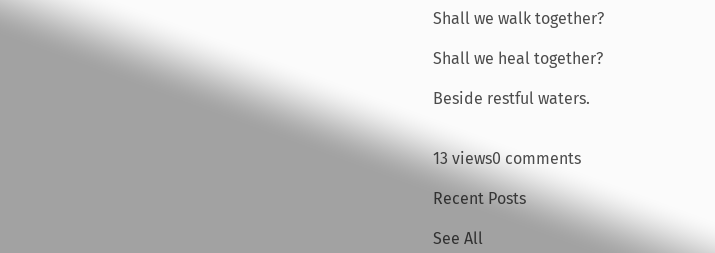Shall we walk together?

Shall we heal together?

Beside restful waters.


13 views0 comments

Recent Posts

See All